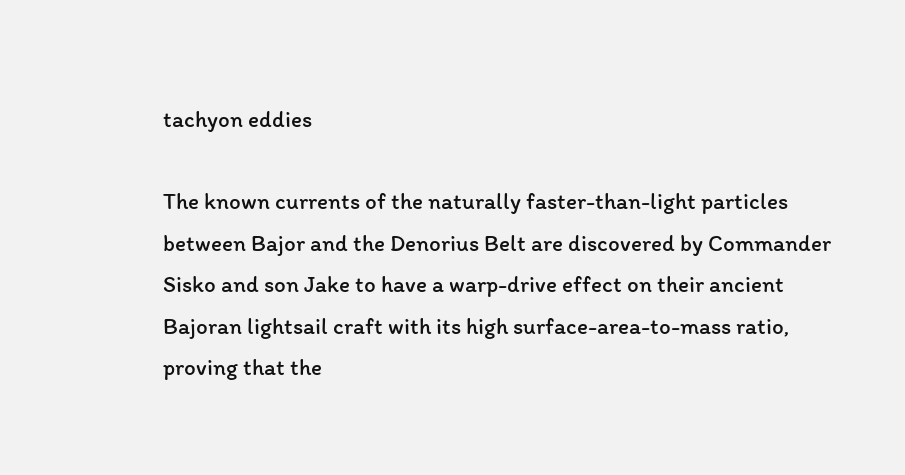tachyon eddies

The known currents of the naturally faster-than-light particles between Bajor and the Denorius Belt are discovered by Commander Sisko and son Jake to have a warp-drive effect on their ancient Bajoran lightsail craft with its high surface-area-to-mass ratio, proving that the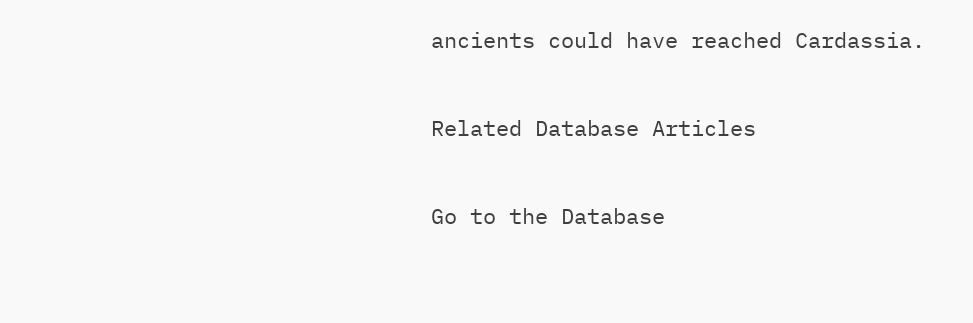ancients could have reached Cardassia.

Related Database Articles

Go to the Database